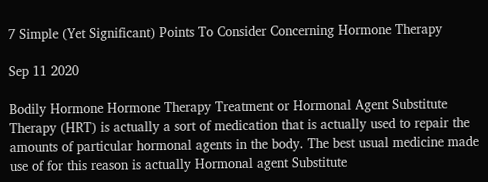7 Simple (Yet Significant) Points To Consider Concerning Hormone Therapy

Sep 11 2020

Bodily Hormone Hormone Therapy Treatment or Hormonal Agent Substitute Therapy (HRT) is actually a sort of medication that is actually used to repair the amounts of particular hormonal agents in the body. The best usual medicine made use of for this reason is actually Hormonal agent Substitute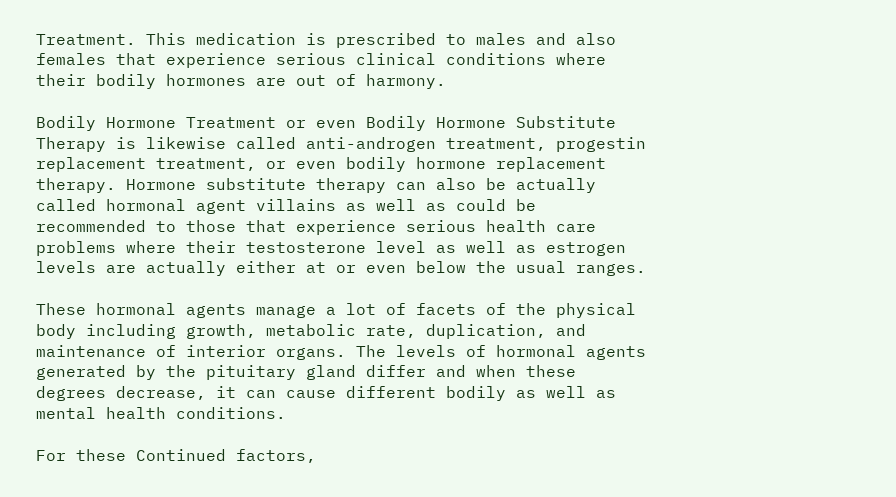Treatment. This medication is prescribed to males and also females that experience serious clinical conditions where their bodily hormones are out of harmony.

Bodily Hormone Treatment or even Bodily Hormone Substitute Therapy is likewise called anti-androgen treatment, progestin replacement treatment, or even bodily hormone replacement therapy. Hormone substitute therapy can also be actually called hormonal agent villains as well as could be recommended to those that experience serious health care problems where their testosterone level as well as estrogen levels are actually either at or even below the usual ranges.

These hormonal agents manage a lot of facets of the physical body including growth, metabolic rate, duplication, and maintenance of interior organs. The levels of hormonal agents generated by the pituitary gland differ and when these degrees decrease, it can cause different bodily as well as mental health conditions.

For these Continued factors,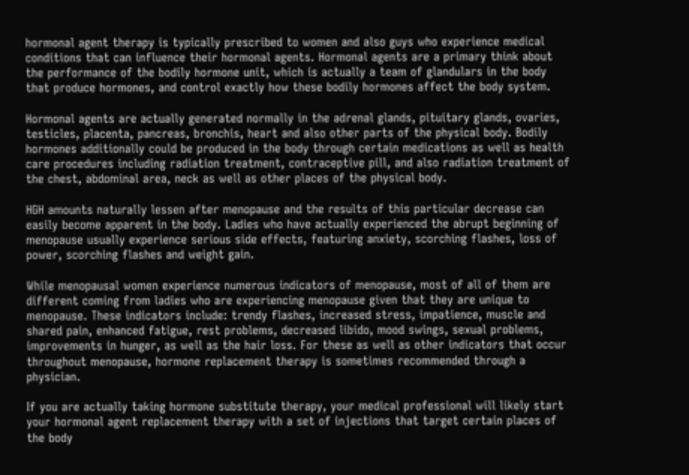hormonal agent therapy is typically prescribed to women and also guys who experience medical conditions that can influence their hormonal agents. Hormonal agents are a primary think about the performance of the bodily hormone unit, which is actually a team of glandulars in the body that produce hormones, and control exactly how these bodily hormones affect the body system.

Hormonal agents are actually generated normally in the adrenal glands, pituitary glands, ovaries, testicles, placenta, pancreas, bronchis, heart and also other parts of the physical body. Bodily hormones additionally could be produced in the body through certain medications as well as health care procedures including radiation treatment, contraceptive pill, and also radiation treatment of the chest, abdominal area, neck as well as other places of the physical body.

HGH amounts naturally lessen after menopause and the results of this particular decrease can easily become apparent in the body. Ladies who have actually experienced the abrupt beginning of menopause usually experience serious side effects, featuring anxiety, scorching flashes, loss of power, scorching flashes and weight gain.

While menopausal women experience numerous indicators of menopause, most of all of them are different coming from ladies who are experiencing menopause given that they are unique to menopause. These indicators include: trendy flashes, increased stress, impatience, muscle and shared pain, enhanced fatigue, rest problems, decreased libido, mood swings, sexual problems, improvements in hunger, as well as the hair loss. For these as well as other indicators that occur throughout menopause, hormone replacement therapy is sometimes recommended through a physician.

If you are actually taking hormone substitute therapy, your medical professional will likely start your hormonal agent replacement therapy with a set of injections that target certain places of the body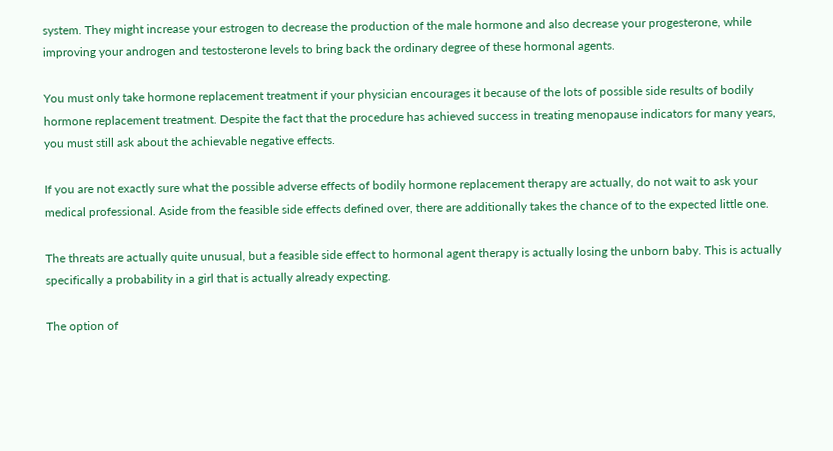system. They might increase your estrogen to decrease the production of the male hormone and also decrease your progesterone, while improving your androgen and testosterone levels to bring back the ordinary degree of these hormonal agents.

You must only take hormone replacement treatment if your physician encourages it because of the lots of possible side results of bodily hormone replacement treatment. Despite the fact that the procedure has achieved success in treating menopause indicators for many years, you must still ask about the achievable negative effects.

If you are not exactly sure what the possible adverse effects of bodily hormone replacement therapy are actually, do not wait to ask your medical professional. Aside from the feasible side effects defined over, there are additionally takes the chance of to the expected little one.

The threats are actually quite unusual, but a feasible side effect to hormonal agent therapy is actually losing the unborn baby. This is actually specifically a probability in a girl that is actually already expecting.

The option of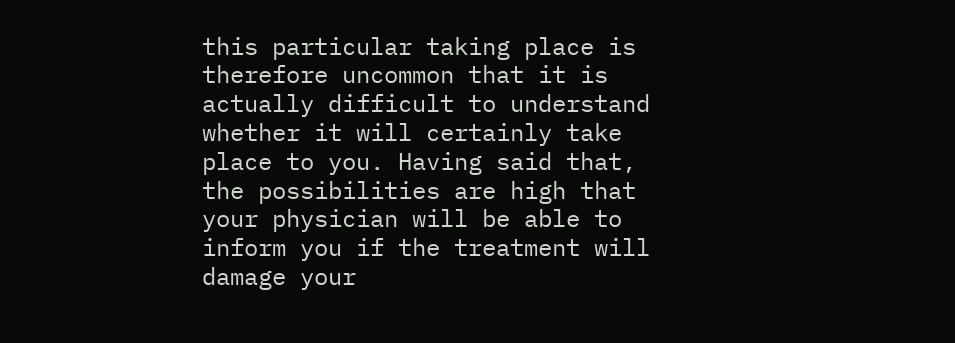this particular taking place is therefore uncommon that it is actually difficult to understand whether it will certainly take place to you. Having said that, the possibilities are high that your physician will be able to inform you if the treatment will damage your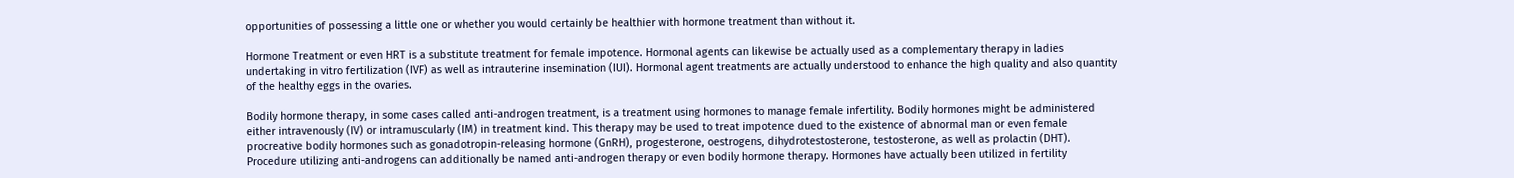opportunities of possessing a little one or whether you would certainly be healthier with hormone treatment than without it.

Hormone Treatment or even HRT is a substitute treatment for female impotence. Hormonal agents can likewise be actually used as a complementary therapy in ladies undertaking in vitro fertilization (IVF) as well as intrauterine insemination (IUI). Hormonal agent treatments are actually understood to enhance the high quality and also quantity of the healthy eggs in the ovaries.

Bodily hormone therapy, in some cases called anti-androgen treatment, is a treatment using hormones to manage female infertility. Bodily hormones might be administered either intravenously (IV) or intramuscularly (IM) in treatment kind. This therapy may be used to treat impotence dued to the existence of abnormal man or even female procreative bodily hormones such as gonadotropin-releasing hormone (GnRH), progesterone, oestrogens, dihydrotestosterone, testosterone, as well as prolactin (DHT). Procedure utilizing anti-androgens can additionally be named anti-androgen therapy or even bodily hormone therapy. Hormones have actually been utilized in fertility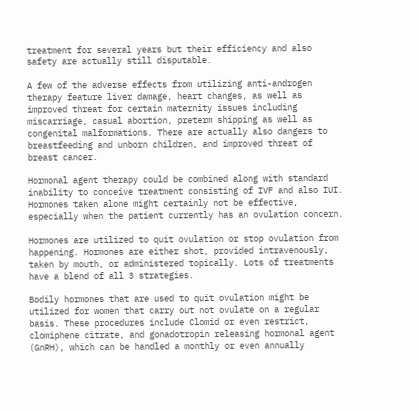treatment for several years but their efficiency and also safety are actually still disputable.

A few of the adverse effects from utilizing anti-androgen therapy feature liver damage, heart changes, as well as improved threat for certain maternity issues including miscarriage, casual abortion, preterm shipping as well as congenital malformations. There are actually also dangers to breastfeeding and unborn children, and improved threat of breast cancer.

Hormonal agent therapy could be combined along with standard inability to conceive treatment consisting of IVF and also IUI. Hormones taken alone might certainly not be effective, especially when the patient currently has an ovulation concern.

Hormones are utilized to quit ovulation or stop ovulation from happening. Hormones are either shot, provided intravenously, taken by mouth, or administered topically. Lots of treatments have a blend of all 3 strategies.

Bodily hormones that are used to quit ovulation might be utilized for women that carry out not ovulate on a regular basis. These procedures include Clomid or even restrict, clomiphene citrate, and gonadotropin releasing hormonal agent (GnRH), which can be handled a monthly or even annually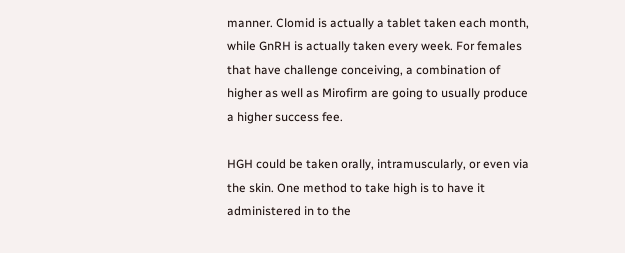manner. Clomid is actually a tablet taken each month, while GnRH is actually taken every week. For females that have challenge conceiving, a combination of higher as well as Mirofirm are going to usually produce a higher success fee.

HGH could be taken orally, intramuscularly, or even via the skin. One method to take high is to have it administered in to the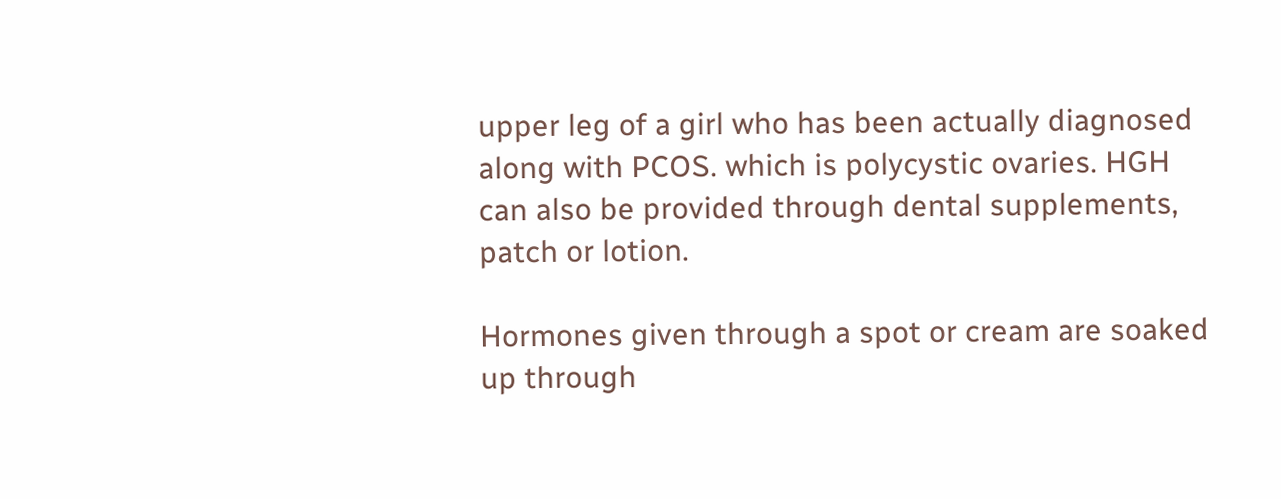upper leg of a girl who has been actually diagnosed along with PCOS. which is polycystic ovaries. HGH can also be provided through dental supplements, patch or lotion.

Hormones given through a spot or cream are soaked up through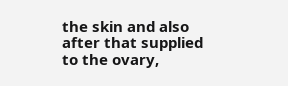the skin and also after that supplied to the ovary,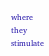where they stimulate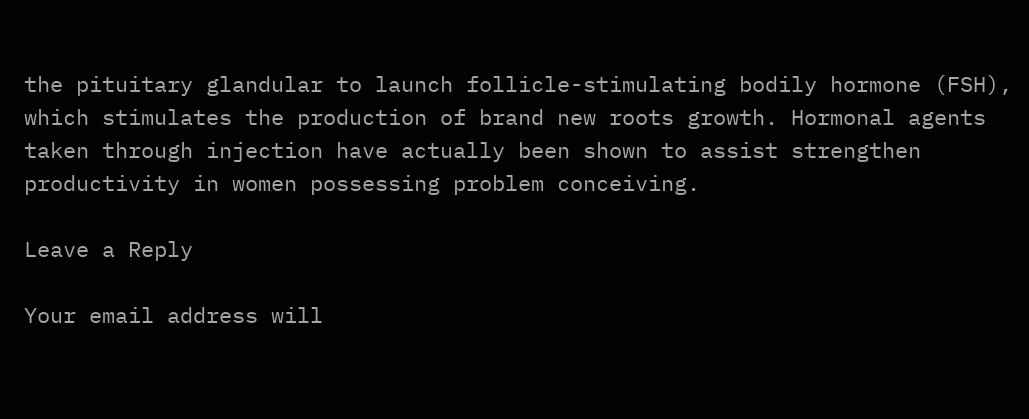the pituitary glandular to launch follicle-stimulating bodily hormone (FSH), which stimulates the production of brand new roots growth. Hormonal agents taken through injection have actually been shown to assist strengthen productivity in women possessing problem conceiving.

Leave a Reply

Your email address will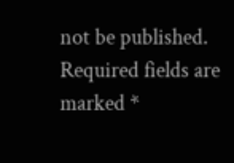not be published. Required fields are marked *